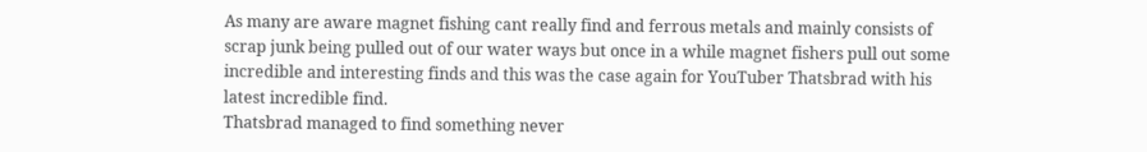As many are aware magnet fishing cant really find and ferrous metals and mainly consists of scrap junk being pulled out of our water ways but once in a while magnet fishers pull out some incredible and interesting finds and this was the case again for YouTuber Thatsbrad with his latest incredible find.
Thatsbrad managed to find something never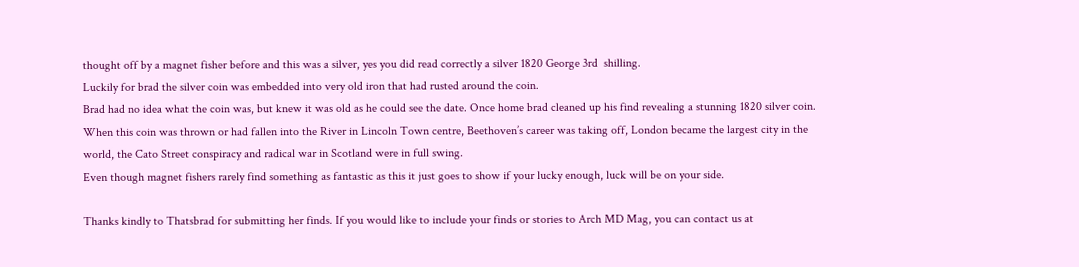thought off by a magnet fisher before and this was a silver, yes you did read correctly a silver 1820 George 3rd  shilling.
Luckily for brad the silver coin was embedded into very old iron that had rusted around the coin.
Brad had no idea what the coin was, but knew it was old as he could see the date. Once home brad cleaned up his find revealing a stunning 1820 silver coin.
When this coin was thrown or had fallen into the River in Lincoln Town centre, Beethoven’s career was taking off, London became the largest city in the world, the Cato Street conspiracy and radical war in Scotland were in full swing.
Even though magnet fishers rarely find something as fantastic as this it just goes to show if your lucky enough, luck will be on your side.

Thanks kindly to Thatsbrad for submitting her finds. If you would like to include your finds or stories to Arch MD Mag, you can contact us at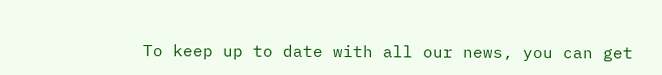To keep up to date with all our news, you can get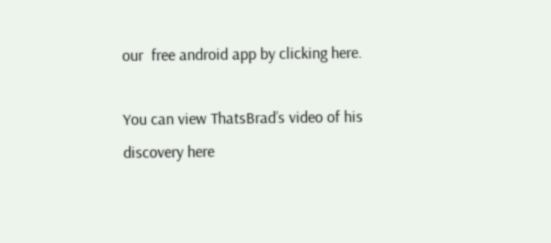our  free android app by clicking here.

You can view ThatsBrad’s video of his discovery here